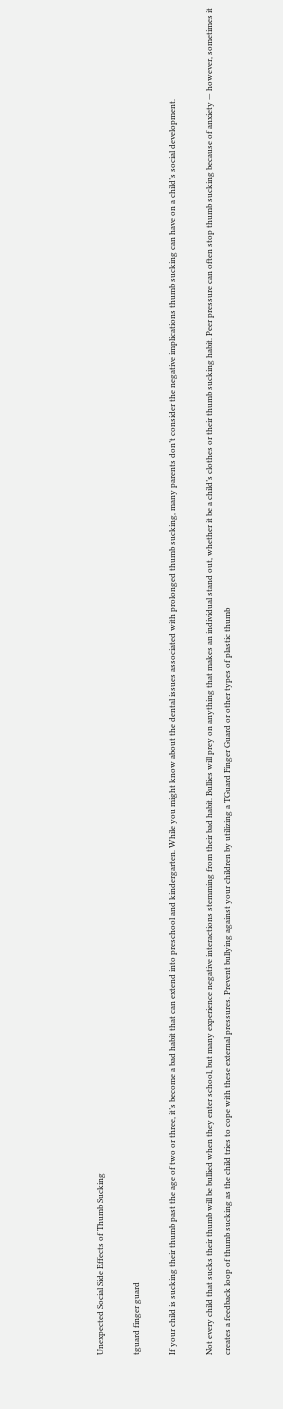Unexpected Social Side Effects of Thumb Sucking

tguard finger guard

If your child is sucking their thumb past the age of two or three, it’s become a bad habit that can extend into preschool and kindergarten. While you might know about the dental issues associated with prolonged thumb sucking, many parents don’t consider the negative implications thumb sucking can have on a child’s social development.

Not every child that sucks their thumb will be bullied when they enter school, but many experience negative interactions stemming from their bad habit. Bullies will prey on anything that makes an individual stand out, whether it be a child’s clothes or their thumb sucking habit. Peer pressure can often stop thumb sucking because of anxiety — however, sometimes it creates a feedback loop of thumb sucking as the child tries to cope with these external pressures. Prevent bullying against your children by utilizing a TGuard Finger Guard or other types of plastic thumb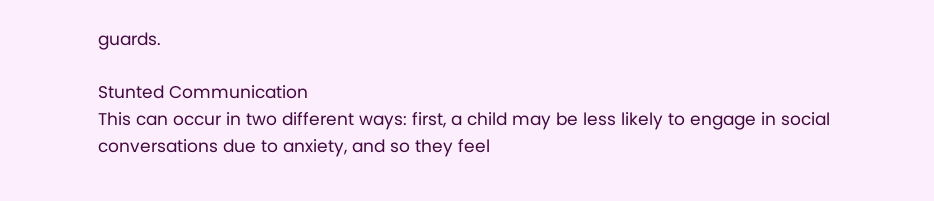guards.

Stunted Communication
This can occur in two different ways: first, a child may be less likely to engage in social conversations due to anxiety, and so they feel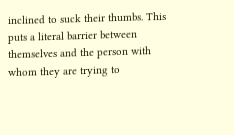inclined to suck their thumbs. This puts a literal barrier between themselves and the person with whom they are trying to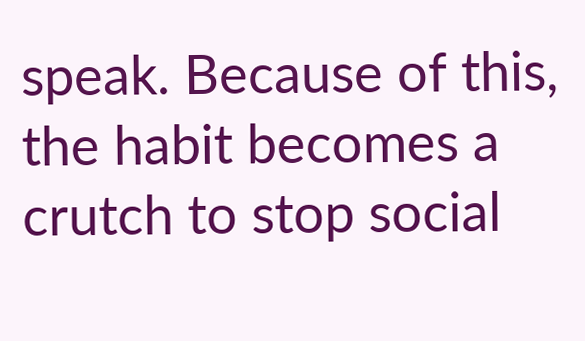speak. Because of this, the habit becomes a crutch to stop social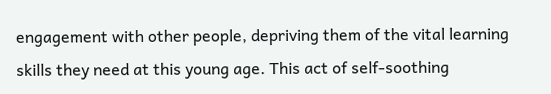engagement with other people, depriving them of the vital learning skills they need at this young age. This act of self-soothing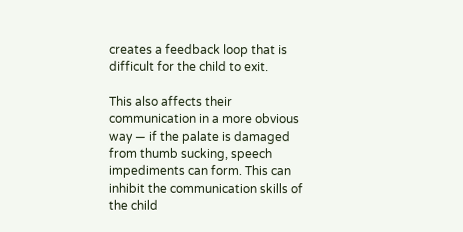creates a feedback loop that is difficult for the child to exit.

This also affects their communication in a more obvious way — if the palate is damaged from thumb sucking, speech impediments can form. This can inhibit the communication skills of the child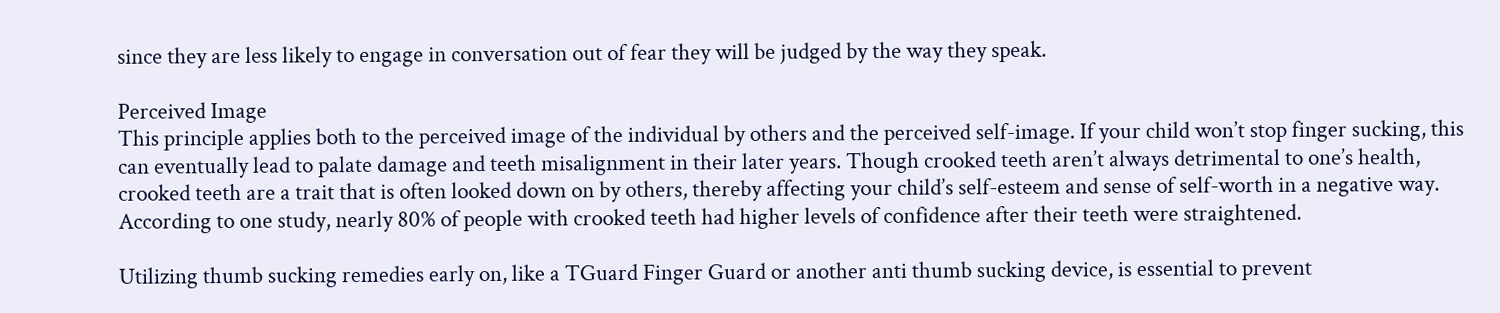since they are less likely to engage in conversation out of fear they will be judged by the way they speak.

Perceived Image
This principle applies both to the perceived image of the individual by others and the perceived self-image. If your child won’t stop finger sucking, this can eventually lead to palate damage and teeth misalignment in their later years. Though crooked teeth aren’t always detrimental to one’s health, crooked teeth are a trait that is often looked down on by others, thereby affecting your child’s self-esteem and sense of self-worth in a negative way. According to one study, nearly 80% of people with crooked teeth had higher levels of confidence after their teeth were straightened.

Utilizing thumb sucking remedies early on, like a TGuard Finger Guard or another anti thumb sucking device, is essential to prevent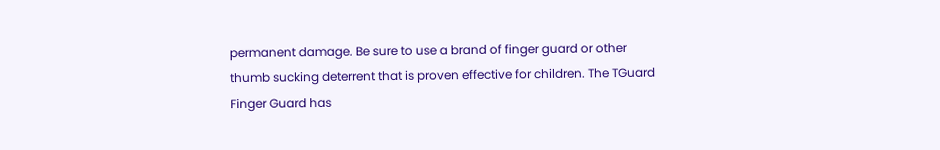permanent damage. Be sure to use a brand of finger guard or other thumb sucking deterrent that is proven effective for children. The TGuard Finger Guard has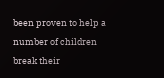been proven to help a number of children break their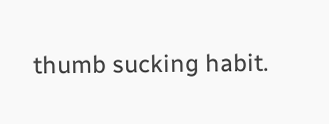thumb sucking habit.